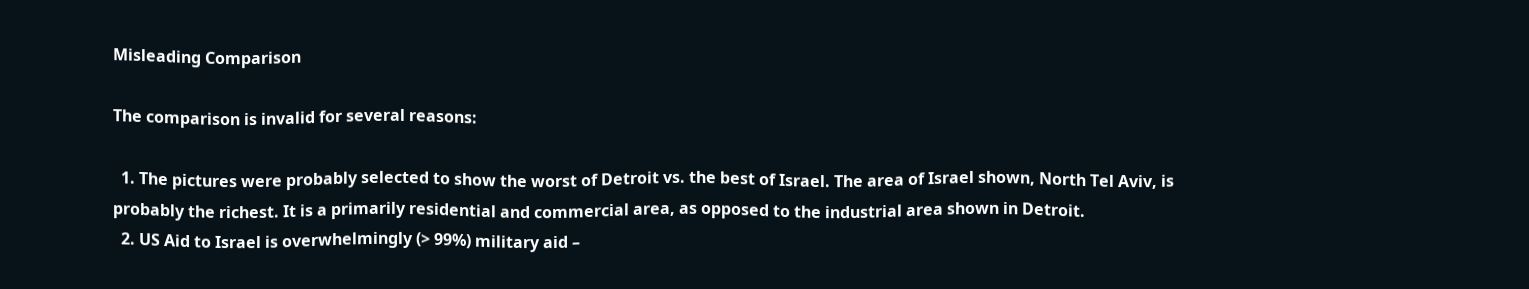Misleading Comparison

The comparison is invalid for several reasons:

  1. The pictures were probably selected to show the worst of Detroit vs. the best of Israel. The area of Israel shown, North Tel Aviv, is probably the richest. It is a primarily residential and commercial area, as opposed to the industrial area shown in Detroit.
  2. US Aid to Israel is overwhelmingly (> 99%) military aid –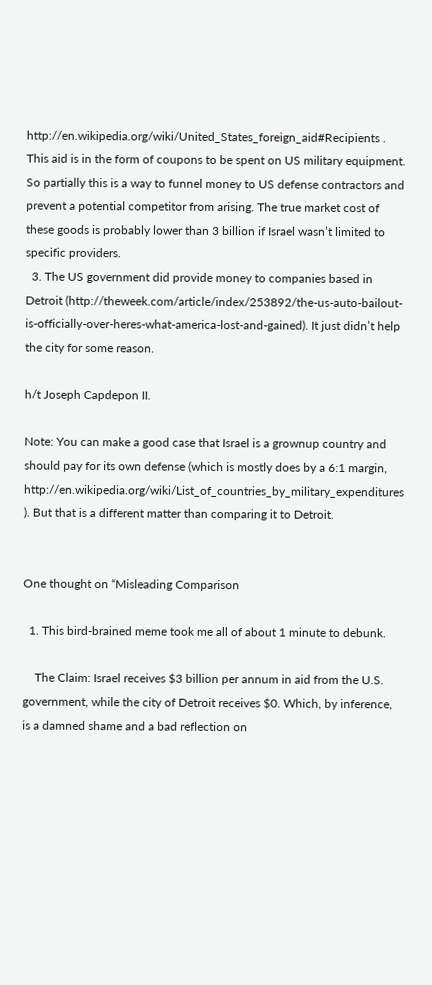http://en.wikipedia.org/wiki/United_States_foreign_aid#Recipients . This aid is in the form of coupons to be spent on US military equipment. So partially this is a way to funnel money to US defense contractors and prevent a potential competitor from arising. The true market cost of these goods is probably lower than 3 billion if Israel wasn’t limited to specific providers.
  3. The US government did provide money to companies based in Detroit (http://theweek.com/article/index/253892/the-us-auto-bailout-is-officially-over-heres-what-america-lost-and-gained). It just didn’t help the city for some reason.

h/t Joseph Capdepon II.

Note: You can make a good case that Israel is a grownup country and should pay for its own defense (which is mostly does by a 6:1 margin, http://en.wikipedia.org/wiki/List_of_countries_by_military_expenditures ). But that is a different matter than comparing it to Detroit.


One thought on “Misleading Comparison

  1. This bird-brained meme took me all of about 1 minute to debunk.

    The Claim: Israel receives $3 billion per annum in aid from the U.S. government, while the city of Detroit receives $0. Which, by inference, is a damned shame and a bad reflection on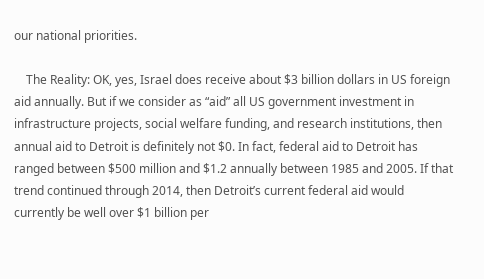our national priorities.

    The Reality: OK, yes, Israel does receive about $3 billion dollars in US foreign aid annually. But if we consider as “aid” all US government investment in infrastructure projects, social welfare funding, and research institutions, then annual aid to Detroit is definitely not $0. In fact, federal aid to Detroit has ranged between $500 million and $1.2 annually between 1985 and 2005. If that trend continued through 2014, then Detroit’s current federal aid would currently be well over $1 billion per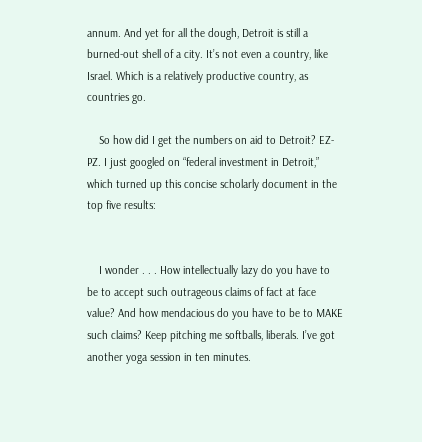annum. And yet for all the dough, Detroit is still a burned-out shell of a city. It’s not even a country, like Israel. Which is a relatively productive country, as countries go.

    So how did I get the numbers on aid to Detroit? EZ-PZ. I just googled on “federal investment in Detroit,” which turned up this concise scholarly document in the top five results:


    I wonder . . . How intellectually lazy do you have to be to accept such outrageous claims of fact at face value? And how mendacious do you have to be to MAKE such claims? Keep pitching me softballs, liberals. I’ve got another yoga session in ten minutes.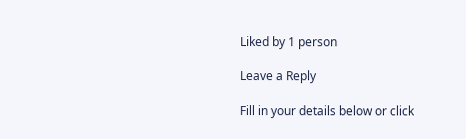Liked by 1 person

Leave a Reply

Fill in your details below or click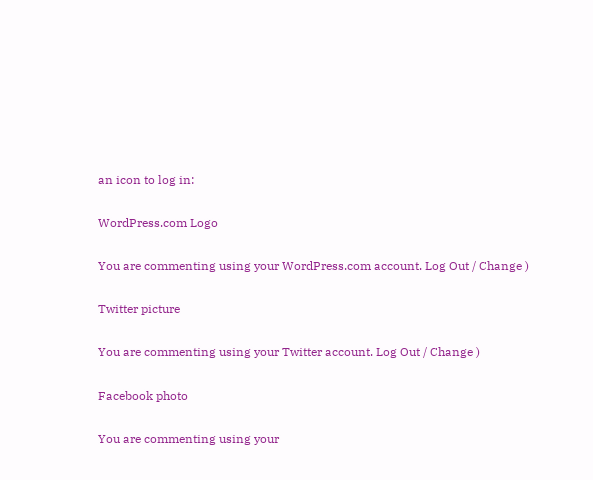an icon to log in:

WordPress.com Logo

You are commenting using your WordPress.com account. Log Out / Change )

Twitter picture

You are commenting using your Twitter account. Log Out / Change )

Facebook photo

You are commenting using your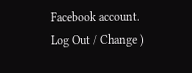Facebook account. Log Out / Change )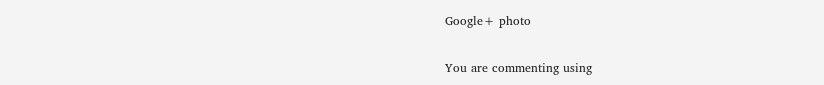Google+ photo

You are commenting using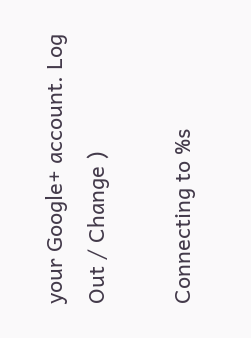your Google+ account. Log Out / Change )

Connecting to %s